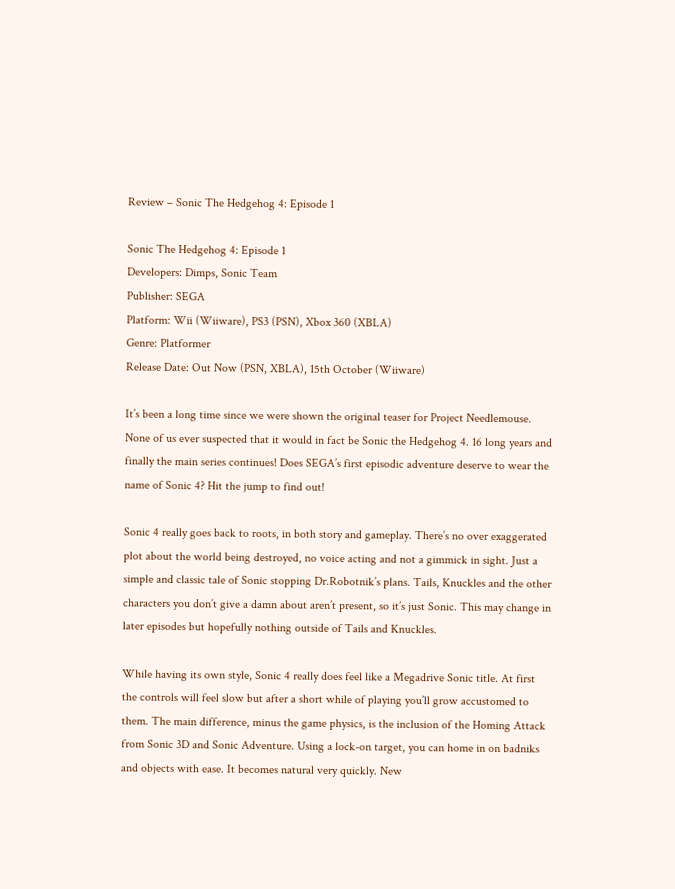Review – Sonic The Hedgehog 4: Episode 1

Sonic The Hedgehog 4: Episode 1
Developers: Dimps, Sonic Team
Publisher: SEGA
Platform: Wii (Wiiware), PS3 (PSN), Xbox 360 (XBLA)
Genre: Platformer
Release Date: Out Now (PSN, XBLA), 15th October (Wiiware)

It’s been a long time since we were shown the original teaser for Project Needlemouse. None of us ever suspected that it would in fact be Sonic the Hedgehog 4. 16 long years and finally the main series continues! Does SEGA’s first episodic adventure deserve to wear the name of Sonic 4? Hit the jump to find out!

Sonic 4 really goes back to roots, in both story and gameplay. There’s no over exaggerated plot about the world being destroyed, no voice acting and not a gimmick in sight. Just a simple and classic tale of Sonic stopping Dr.Robotnik’s plans. Tails, Knuckles and the other characters you don’t give a damn about aren’t present, so it’s just Sonic. This may change in later episodes but hopefully nothing outside of Tails and Knuckles.

While having its own style, Sonic 4 really does feel like a Megadrive Sonic title. At first the controls will feel slow but after a short while of playing you’ll grow accustomed to them. The main difference, minus the game physics, is the inclusion of the Homing Attack from Sonic 3D and Sonic Adventure. Using a lock-on target, you can home in on badniks and objects with ease. It becomes natural very quickly. New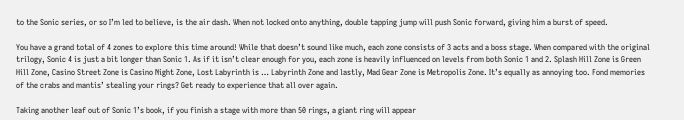to the Sonic series, or so I’m led to believe, is the air dash. When not locked onto anything, double tapping jump will push Sonic forward, giving him a burst of speed.

You have a grand total of 4 zones to explore this time around! While that doesn’t sound like much, each zone consists of 3 acts and a boss stage. When compared with the original trilogy, Sonic 4 is just a bit longer than Sonic 1. As if it isn’t clear enough for you, each zone is heavily influenced on levels from both Sonic 1 and 2. Splash Hill Zone is Green Hill Zone, Casino Street Zone is Casino Night Zone, Lost Labyrinth is … Labyrinth Zone and lastly, Mad Gear Zone is Metropolis Zone. It’s equally as annoying too. Fond memories of the crabs and mantis’ stealing your rings? Get ready to experience that all over again.

Taking another leaf out of Sonic 1’s book, if you finish a stage with more than 50 rings, a giant ring will appear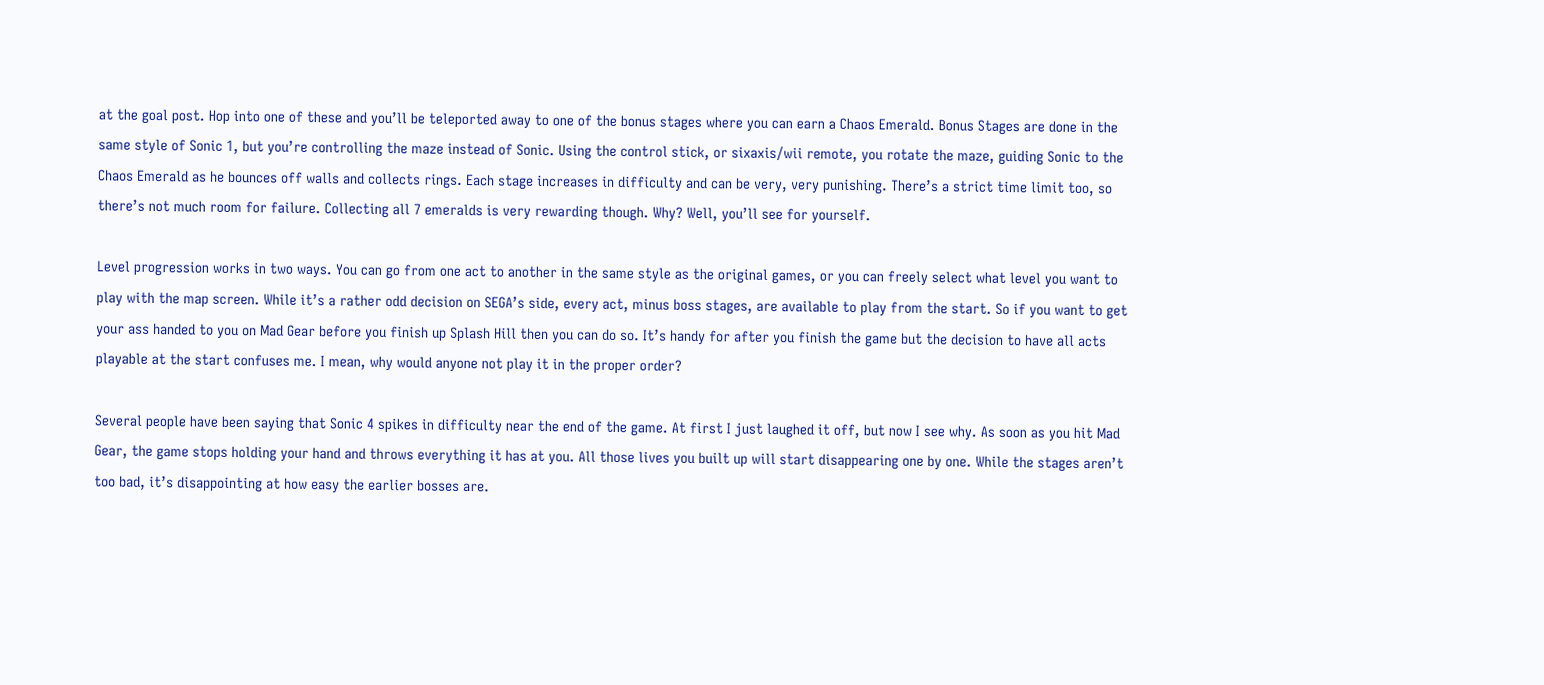at the goal post. Hop into one of these and you’ll be teleported away to one of the bonus stages where you can earn a Chaos Emerald. Bonus Stages are done in the same style of Sonic 1, but you’re controlling the maze instead of Sonic. Using the control stick, or sixaxis/wii remote, you rotate the maze, guiding Sonic to the Chaos Emerald as he bounces off walls and collects rings. Each stage increases in difficulty and can be very, very punishing. There’s a strict time limit too, so there’s not much room for failure. Collecting all 7 emeralds is very rewarding though. Why? Well, you’ll see for yourself.

Level progression works in two ways. You can go from one act to another in the same style as the original games, or you can freely select what level you want to play with the map screen. While it’s a rather odd decision on SEGA’s side, every act, minus boss stages, are available to play from the start. So if you want to get your ass handed to you on Mad Gear before you finish up Splash Hill then you can do so. It’s handy for after you finish the game but the decision to have all acts playable at the start confuses me. I mean, why would anyone not play it in the proper order?

Several people have been saying that Sonic 4 spikes in difficulty near the end of the game. At first I just laughed it off, but now I see why. As soon as you hit Mad Gear, the game stops holding your hand and throws everything it has at you. All those lives you built up will start disappearing one by one. While the stages aren’t too bad, it’s disappointing at how easy the earlier bosses are.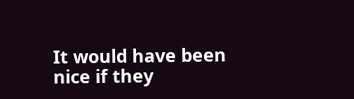It would have been nice if they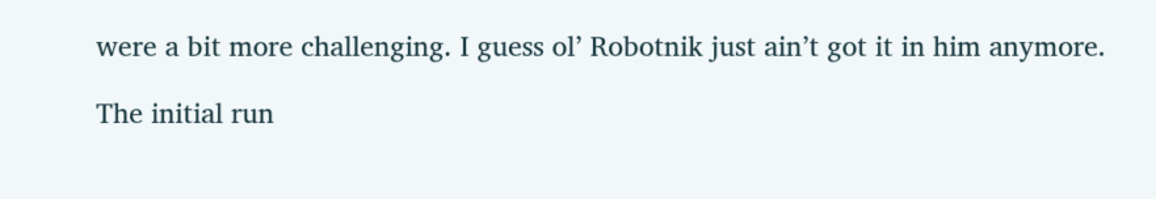were a bit more challenging. I guess ol’ Robotnik just ain’t got it in him anymore.

The initial run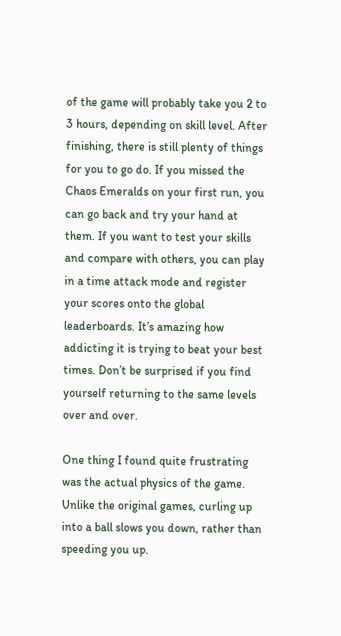of the game will probably take you 2 to 3 hours, depending on skill level. After finishing, there is still plenty of things for you to go do. If you missed the Chaos Emeralds on your first run, you can go back and try your hand at them. If you want to test your skills and compare with others, you can play in a time attack mode and register your scores onto the global leaderboards. It’s amazing how addicting it is trying to beat your best times. Don’t be surprised if you find yourself returning to the same levels over and over.

One thing I found quite frustrating was the actual physics of the game. Unlike the original games, curling up into a ball slows you down, rather than speeding you up.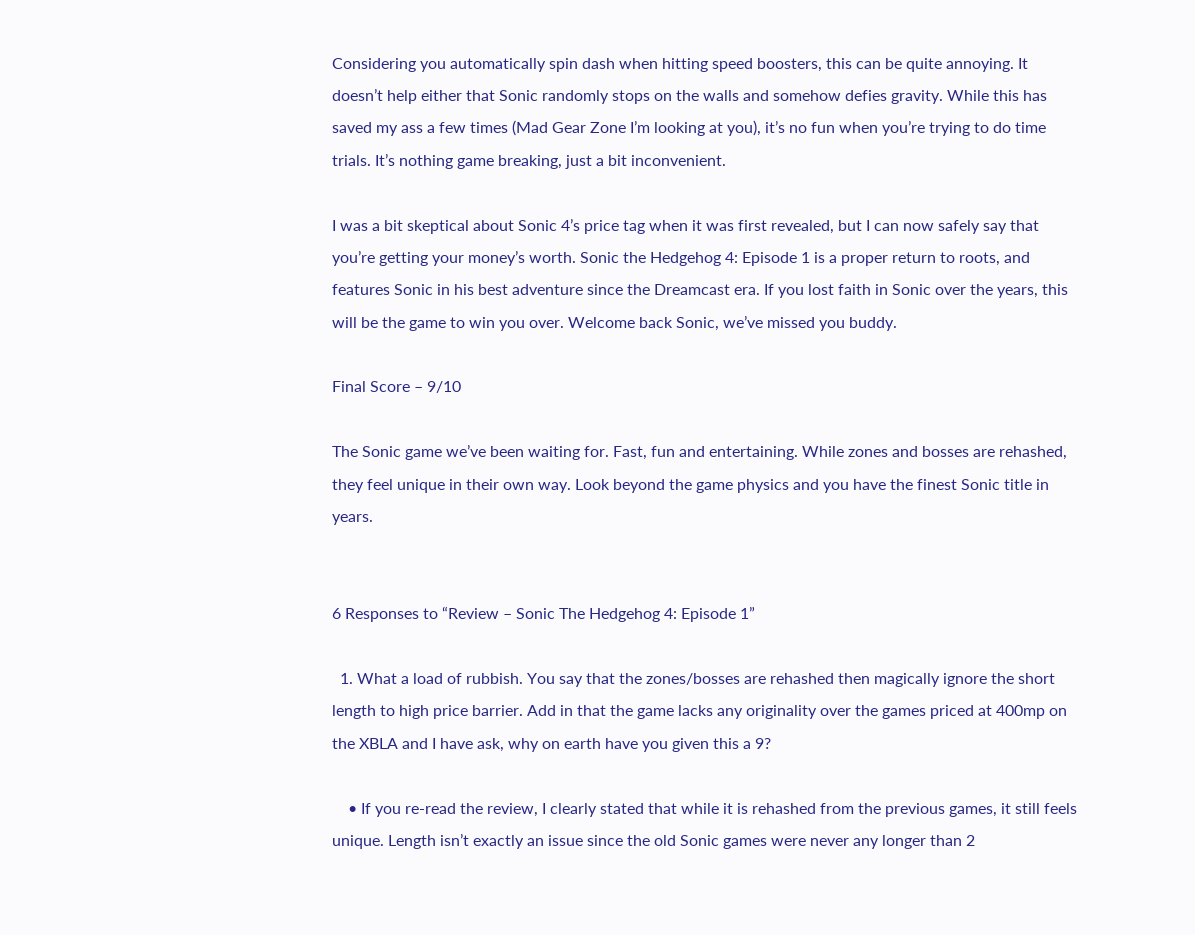Considering you automatically spin dash when hitting speed boosters, this can be quite annoying. It doesn’t help either that Sonic randomly stops on the walls and somehow defies gravity. While this has saved my ass a few times (Mad Gear Zone I’m looking at you), it’s no fun when you’re trying to do time trials. It’s nothing game breaking, just a bit inconvenient.

I was a bit skeptical about Sonic 4’s price tag when it was first revealed, but I can now safely say that you’re getting your money’s worth. Sonic the Hedgehog 4: Episode 1 is a proper return to roots, and features Sonic in his best adventure since the Dreamcast era. If you lost faith in Sonic over the years, this will be the game to win you over. Welcome back Sonic, we’ve missed you buddy.

Final Score – 9/10

The Sonic game we’ve been waiting for. Fast, fun and entertaining. While zones and bosses are rehashed, they feel unique in their own way. Look beyond the game physics and you have the finest Sonic title in years.


6 Responses to “Review – Sonic The Hedgehog 4: Episode 1”

  1. What a load of rubbish. You say that the zones/bosses are rehashed then magically ignore the short length to high price barrier. Add in that the game lacks any originality over the games priced at 400mp on the XBLA and I have ask, why on earth have you given this a 9?

    • If you re-read the review, I clearly stated that while it is rehashed from the previous games, it still feels unique. Length isn’t exactly an issue since the old Sonic games were never any longer than 2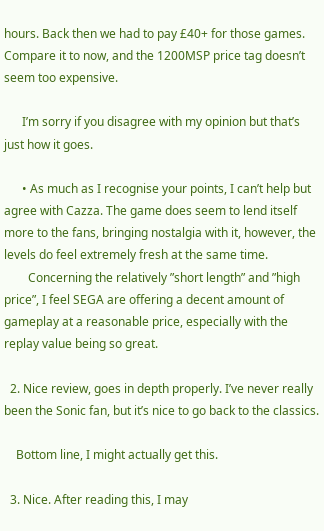hours. Back then we had to pay £40+ for those games. Compare it to now, and the 1200MSP price tag doesn’t seem too expensive.

      I’m sorry if you disagree with my opinion but that’s just how it goes.

      • As much as I recognise your points, I can’t help but agree with Cazza. The game does seem to lend itself more to the fans, bringing nostalgia with it, however, the levels do feel extremely fresh at the same time.
        Concerning the relatively ”short length” and ”high price”, I feel SEGA are offering a decent amount of gameplay at a reasonable price, especially with the replay value being so great.

  2. Nice review, goes in depth properly. I’ve never really been the Sonic fan, but it’s nice to go back to the classics.

    Bottom line, I might actually get this.

  3. Nice. After reading this, I may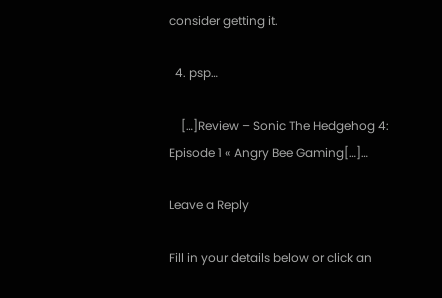consider getting it.

  4. psp…

    […]Review – Sonic The Hedgehog 4: Episode 1 « Angry Bee Gaming[…]…

Leave a Reply

Fill in your details below or click an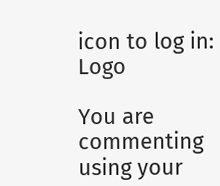icon to log in: Logo

You are commenting using your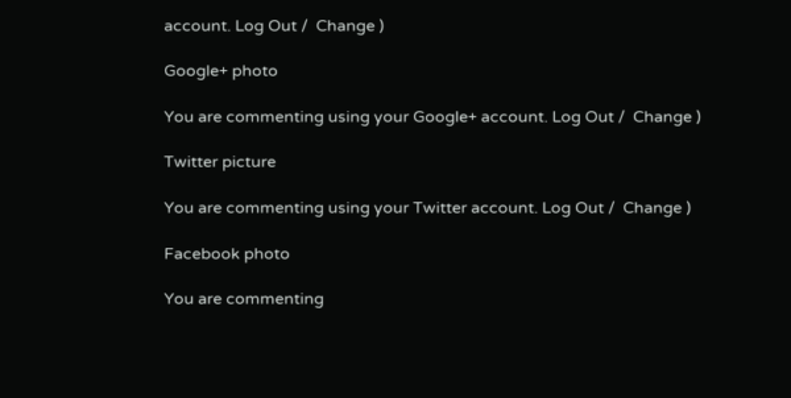account. Log Out /  Change )

Google+ photo

You are commenting using your Google+ account. Log Out /  Change )

Twitter picture

You are commenting using your Twitter account. Log Out /  Change )

Facebook photo

You are commenting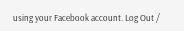using your Facebook account. Log Out /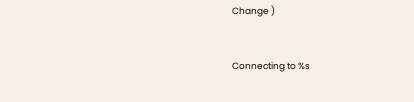Change )


Connecting to %s